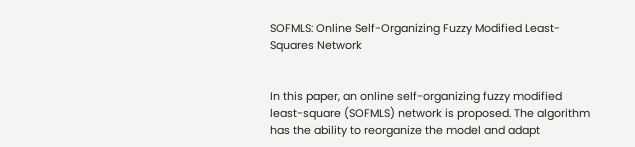SOFMLS: Online Self-Organizing Fuzzy Modified Least-Squares Network


In this paper, an online self-organizing fuzzy modified least-square (SOFMLS) network is proposed. The algorithm has the ability to reorganize the model and adapt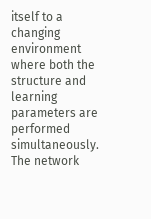itself to a changing environment where both the structure and learning parameters are performed simultaneously. The network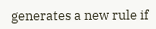generates a new rule if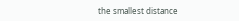the smallest distance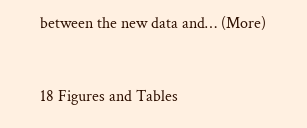between the new data and… (More)


18 Figures and Tables